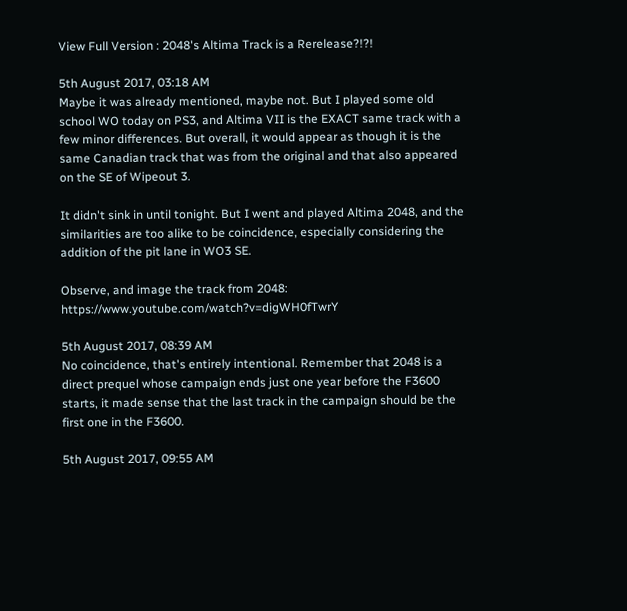View Full Version : 2048's Altima Track is a Rerelease?!?!

5th August 2017, 03:18 AM
Maybe it was already mentioned, maybe not. But I played some old school WO today on PS3, and Altima VII is the EXACT same track with a few minor differences. But overall, it would appear as though it is the same Canadian track that was from the original and that also appeared on the SE of Wipeout 3.

It didn't sink in until tonight. But I went and played Altima 2048, and the similarities are too alike to be coincidence, especially considering the addition of the pit lane in WO3 SE.

Observe, and image the track from 2048: https://www.youtube.com/watch?v=digWH0fTwrY

5th August 2017, 08:39 AM
No coincidence, that's entirely intentional. Remember that 2048 is a direct prequel whose campaign ends just one year before the F3600 starts, it made sense that the last track in the campaign should be the first one in the F3600.

5th August 2017, 09:55 AM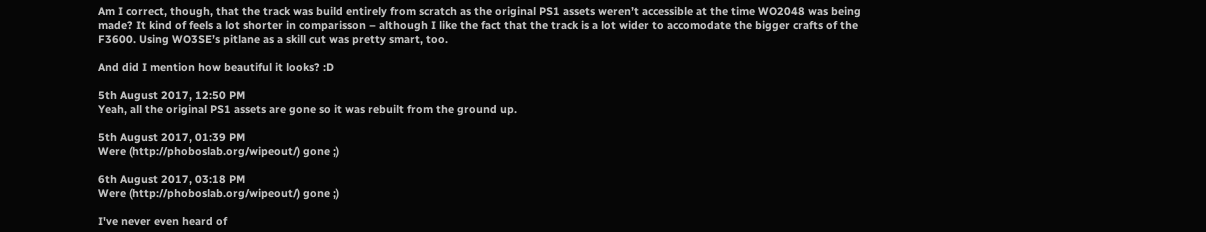Am I correct, though, that the track was build entirely from scratch as the original PS1 assets weren’t accessible at the time WO2048 was being made? It kind of feels a lot shorter in comparisson – although I like the fact that the track is a lot wider to accomodate the bigger crafts of the F3600. Using WO3SE’s pitlane as a skill cut was pretty smart, too.

And did I mention how beautiful it looks? :D

5th August 2017, 12:50 PM
Yeah, all the original PS1 assets are gone so it was rebuilt from the ground up.

5th August 2017, 01:39 PM
Were (http://phoboslab.org/wipeout/) gone ;)

6th August 2017, 03:18 PM
Were (http://phoboslab.org/wipeout/) gone ;)

I've never even heard of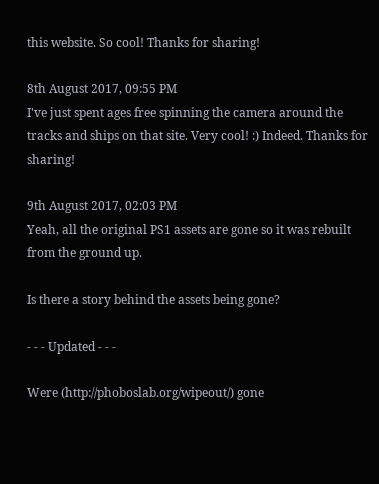this website. So cool! Thanks for sharing!

8th August 2017, 09:55 PM
I've just spent ages free spinning the camera around the tracks and ships on that site. Very cool! :) Indeed. Thanks for sharing!

9th August 2017, 02:03 PM
Yeah, all the original PS1 assets are gone so it was rebuilt from the ground up.

Is there a story behind the assets being gone?

- - - Updated - - -

Were (http://phoboslab.org/wipeout/) gone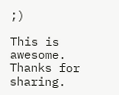;)

This is awesome. Thanks for sharing.